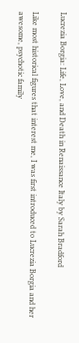Lucrezia Borgia: Life, Love, and Death in Renaissance Italy by Sarah Bradford

Like most historical figures that interest me, I was first introduced to Lucrezia Borgia and her awesome, psychotic family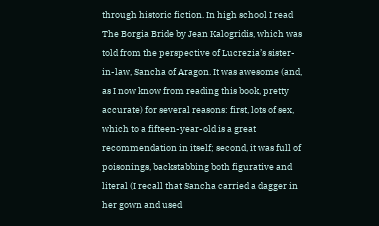through historic fiction. In high school I read The Borgia Bride by Jean Kalogridis, which was told from the perspective of Lucrezia’s sister-in-law, Sancha of Aragon. It was awesome (and, as I now know from reading this book, pretty accurate) for several reasons: first, lots of sex, which to a fifteen-year-old is a great recommendation in itself; second, it was full of poisonings, backstabbing both figurative and literal (I recall that Sancha carried a dagger in her gown and used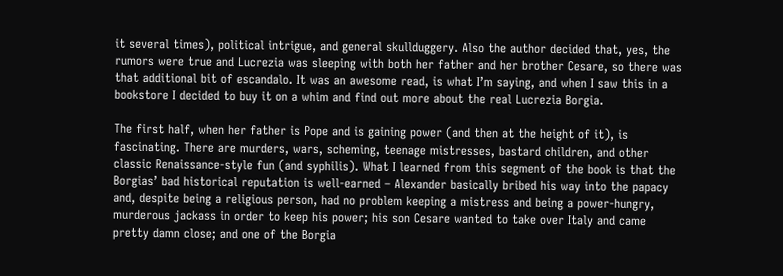it several times), political intrigue, and general skullduggery. Also the author decided that, yes, the rumors were true and Lucrezia was sleeping with both her father and her brother Cesare, so there was that additional bit of escandalo. It was an awesome read, is what I’m saying, and when I saw this in a bookstore I decided to buy it on a whim and find out more about the real Lucrezia Borgia.

The first half, when her father is Pope and is gaining power (and then at the height of it), is fascinating. There are murders, wars, scheming, teenage mistresses, bastard children, and other classic Renaissance-style fun (and syphilis). What I learned from this segment of the book is that the Borgias’ bad historical reputation is well-earned – Alexander basically bribed his way into the papacy and, despite being a religious person, had no problem keeping a mistress and being a power-hungry, murderous jackass in order to keep his power; his son Cesare wanted to take over Italy and came pretty damn close; and one of the Borgia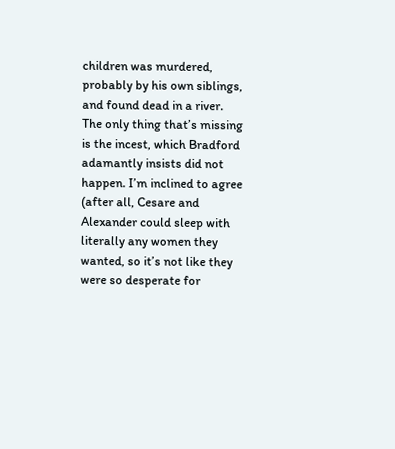children was murdered, probably by his own siblings, and found dead in a river. The only thing that’s missing is the incest, which Bradford adamantly insists did not happen. I’m inclined to agree (after all, Cesare and Alexander could sleep with literally any women they wanted, so it’s not like they were so desperate for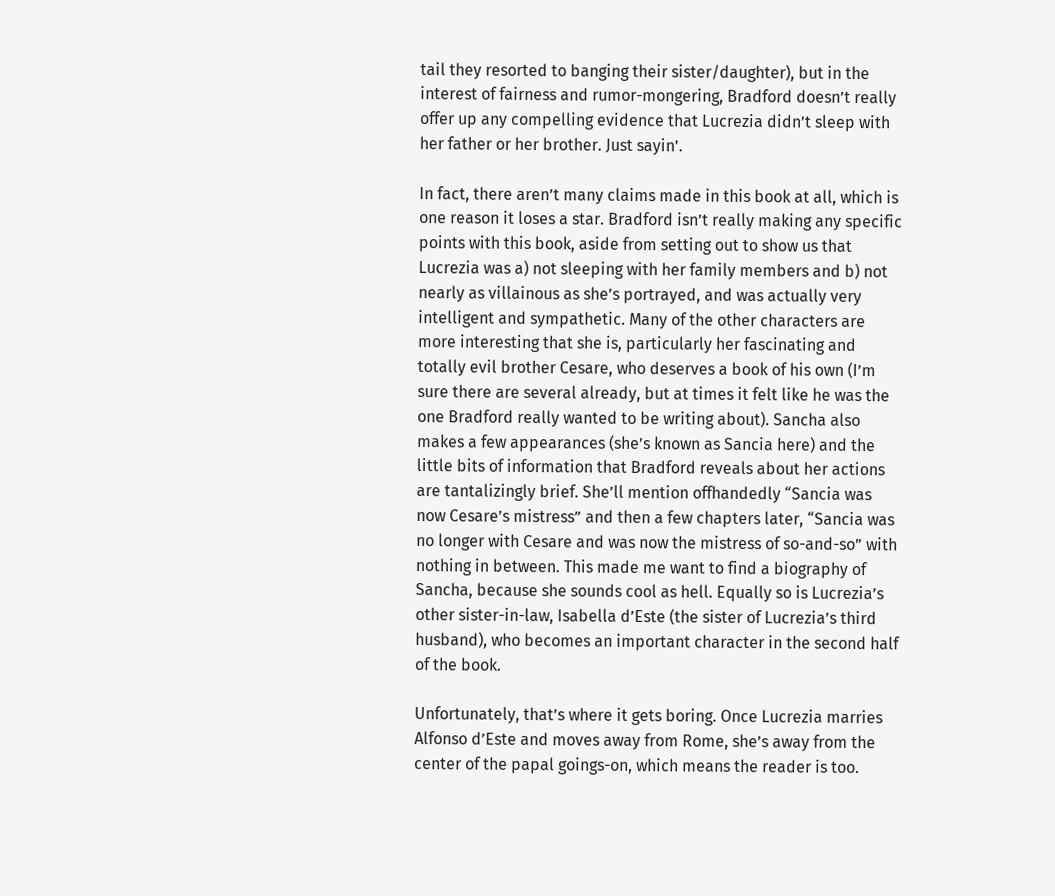tail they resorted to banging their sister/daughter), but in the interest of fairness and rumor-mongering, Bradford doesn’t really offer up any compelling evidence that Lucrezia didn’t sleep with her father or her brother. Just sayin’.

In fact, there aren’t many claims made in this book at all, which is one reason it loses a star. Bradford isn’t really making any specific points with this book, aside from setting out to show us that Lucrezia was a) not sleeping with her family members and b) not nearly as villainous as she’s portrayed, and was actually very intelligent and sympathetic. Many of the other characters are more interesting that she is, particularly her fascinating and totally evil brother Cesare, who deserves a book of his own (I’m sure there are several already, but at times it felt like he was the one Bradford really wanted to be writing about). Sancha also makes a few appearances (she’s known as Sancia here) and the little bits of information that Bradford reveals about her actions are tantalizingly brief. She’ll mention offhandedly “Sancia was now Cesare’s mistress” and then a few chapters later, “Sancia was no longer with Cesare and was now the mistress of so-and-so” with nothing in between. This made me want to find a biography of Sancha, because she sounds cool as hell. Equally so is Lucrezia’s other sister-in-law, Isabella d’Este (the sister of Lucrezia’s third husband), who becomes an important character in the second half of the book.

Unfortunately, that’s where it gets boring. Once Lucrezia marries Alfonso d’Este and moves away from Rome, she’s away from the center of the papal goings-on, which means the reader is too.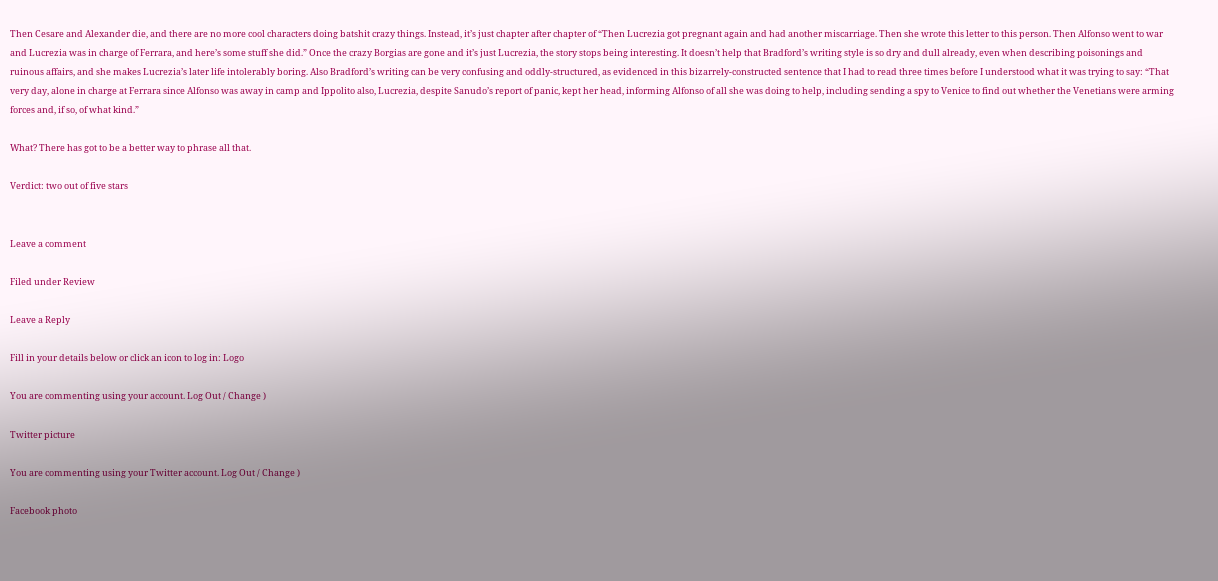Then Cesare and Alexander die, and there are no more cool characters doing batshit crazy things. Instead, it’s just chapter after chapter of “Then Lucrezia got pregnant again and had another miscarriage. Then she wrote this letter to this person. Then Alfonso went to war and Lucrezia was in charge of Ferrara, and here’s some stuff she did.” Once the crazy Borgias are gone and it’s just Lucrezia, the story stops being interesting. It doesn’t help that Bradford’s writing style is so dry and dull already, even when describing poisonings and ruinous affairs, and she makes Lucrezia’s later life intolerably boring. Also Bradford’s writing can be very confusing and oddly-structured, as evidenced in this bizarrely-constructed sentence that I had to read three times before I understood what it was trying to say: “That very day, alone in charge at Ferrara since Alfonso was away in camp and Ippolito also, Lucrezia, despite Sanudo’s report of panic, kept her head, informing Alfonso of all she was doing to help, including sending a spy to Venice to find out whether the Venetians were arming forces and, if so, of what kind.”

What? There has got to be a better way to phrase all that.

Verdict: two out of five stars


Leave a comment

Filed under Review

Leave a Reply

Fill in your details below or click an icon to log in: Logo

You are commenting using your account. Log Out / Change )

Twitter picture

You are commenting using your Twitter account. Log Out / Change )

Facebook photo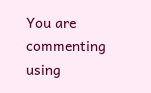You are commenting using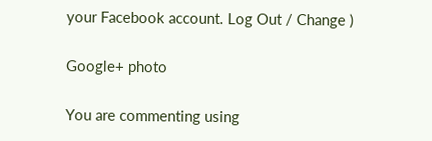your Facebook account. Log Out / Change )

Google+ photo

You are commenting using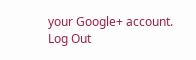your Google+ account. Log Out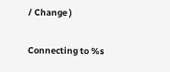/ Change )

Connecting to %s